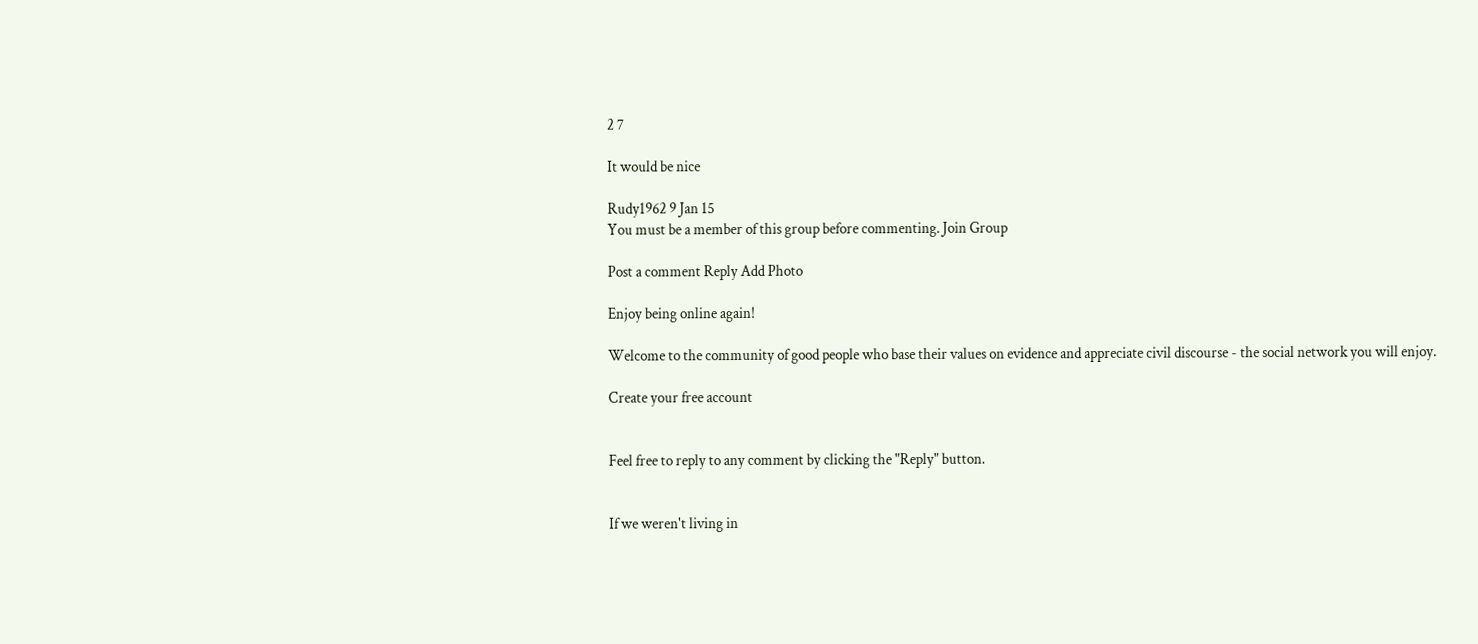2 7

It would be nice

Rudy1962 9 Jan 15
You must be a member of this group before commenting. Join Group

Post a comment Reply Add Photo

Enjoy being online again!

Welcome to the community of good people who base their values on evidence and appreciate civil discourse - the social network you will enjoy.

Create your free account


Feel free to reply to any comment by clicking the "Reply" button.


If we weren't living in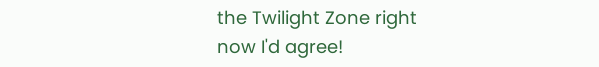the Twilight Zone right now I'd agree!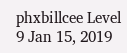phxbillcee Level 9 Jan 15, 2019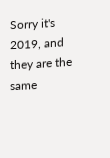Sorry it's 2019, and they are the same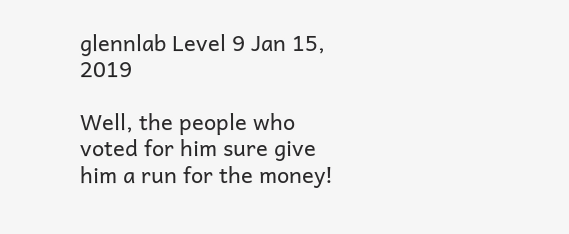glennlab Level 9 Jan 15, 2019

Well, the people who voted for him sure give him a run for the money!